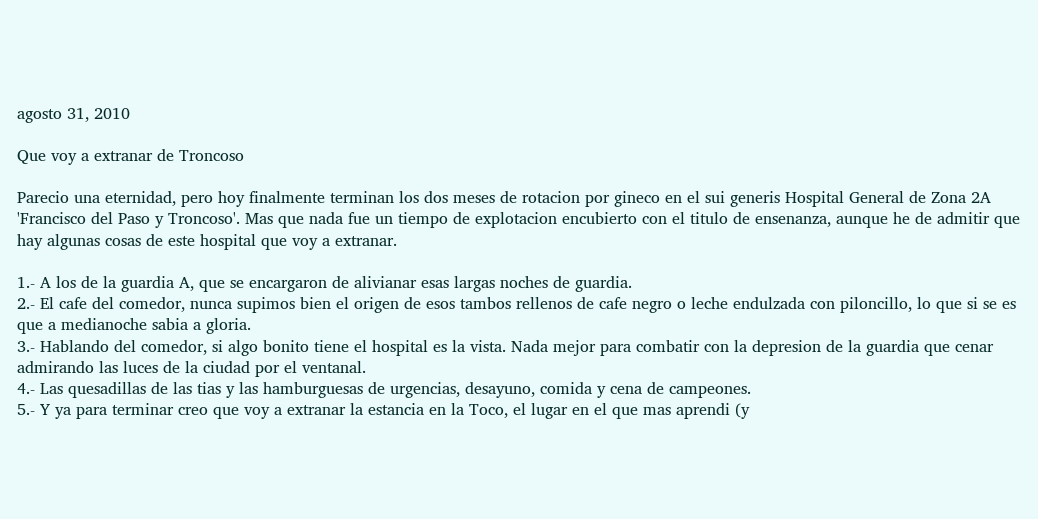agosto 31, 2010

Que voy a extranar de Troncoso

Parecio una eternidad, pero hoy finalmente terminan los dos meses de rotacion por gineco en el sui generis Hospital General de Zona 2A 'Francisco del Paso y Troncoso'. Mas que nada fue un tiempo de explotacion encubierto con el titulo de ensenanza, aunque he de admitir que hay algunas cosas de este hospital que voy a extranar.

1.- A los de la guardia A, que se encargaron de alivianar esas largas noches de guardia.
2.- El cafe del comedor, nunca supimos bien el origen de esos tambos rellenos de cafe negro o leche endulzada con piloncillo, lo que si se es que a medianoche sabia a gloria.
3.- Hablando del comedor, si algo bonito tiene el hospital es la vista. Nada mejor para combatir con la depresion de la guardia que cenar admirando las luces de la ciudad por el ventanal.
4.- Las quesadillas de las tias y las hamburguesas de urgencias, desayuno, comida y cena de campeones.
5.- Y ya para terminar creo que voy a extranar la estancia en la Toco, el lugar en el que mas aprendi (y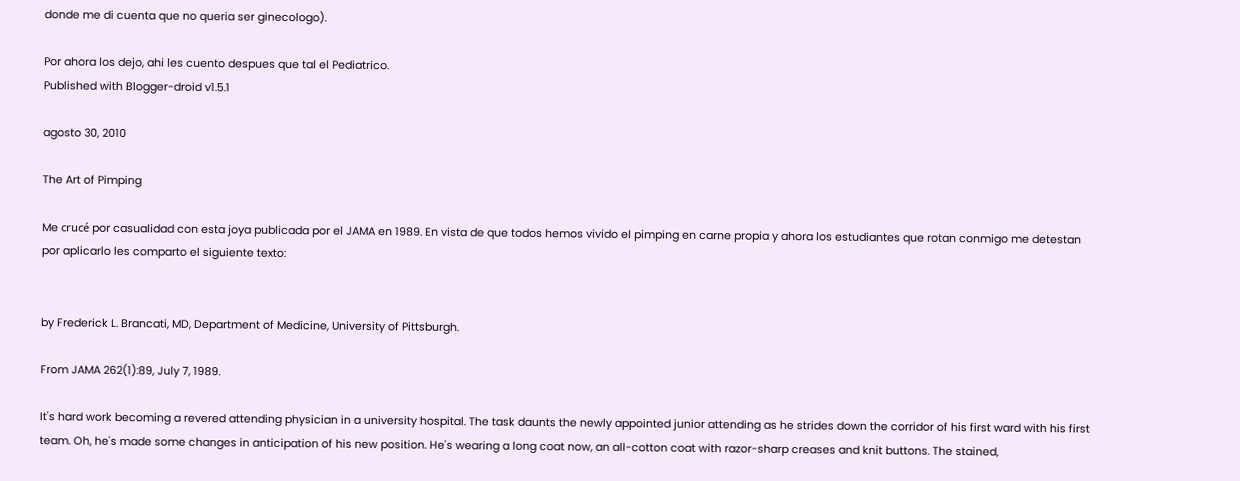donde me di cuenta que no queria ser ginecologo).

Por ahora los dejo, ahi les cuento despues que tal el Pediatrico.
Published with Blogger-droid v1.5.1

agosto 30, 2010

The Art of Pimping

Me crucé por casualidad con esta joya publicada por el JAMA en 1989. En vista de que todos hemos vivido el pimping en carne propia y ahora los estudiantes que rotan conmigo me detestan por aplicarlo les comparto el siguiente texto:


by Frederick L. Brancati, MD, Department of Medicine, University of Pittsburgh.

From JAMA 262(1):89, July 7, 1989.

It's hard work becoming a revered attending physician in a university hospital. The task daunts the newly appointed junior attending as he strides down the corridor of his first ward with his first team. Oh, he's made some changes in anticipation of his new position. He's wearing a long coat now, an all-cotton coat with razor-sharp creases and knit buttons. The stained,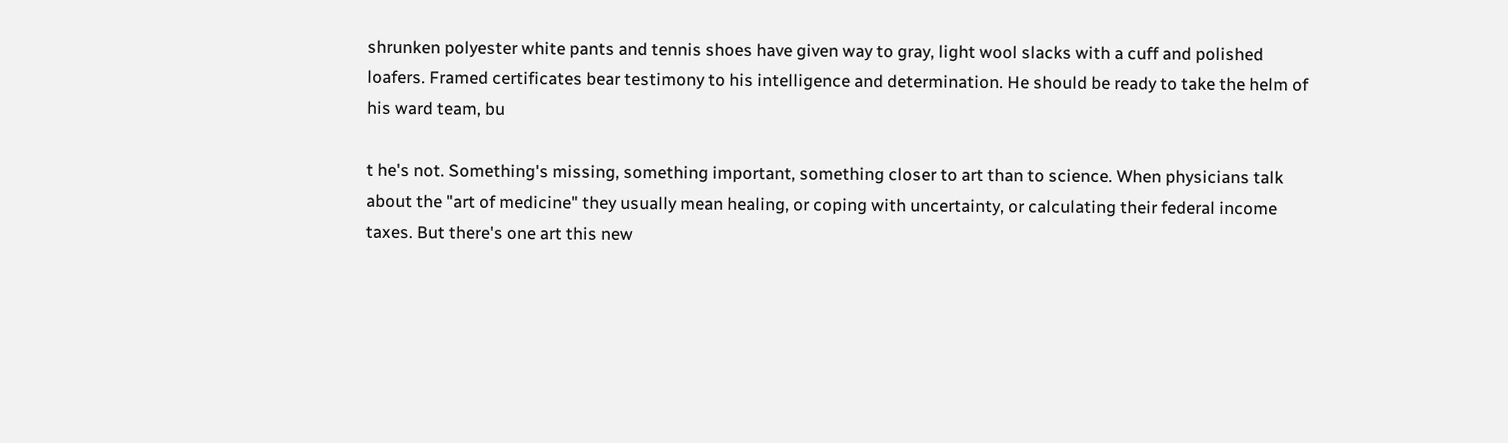shrunken polyester white pants and tennis shoes have given way to gray, light wool slacks with a cuff and polished loafers. Framed certificates bear testimony to his intelligence and determination. He should be ready to take the helm of his ward team, bu

t he's not. Something's missing, something important, something closer to art than to science. When physicians talk about the "art of medicine" they usually mean healing, or coping with uncertainty, or calculating their federal income taxes. But there's one art this new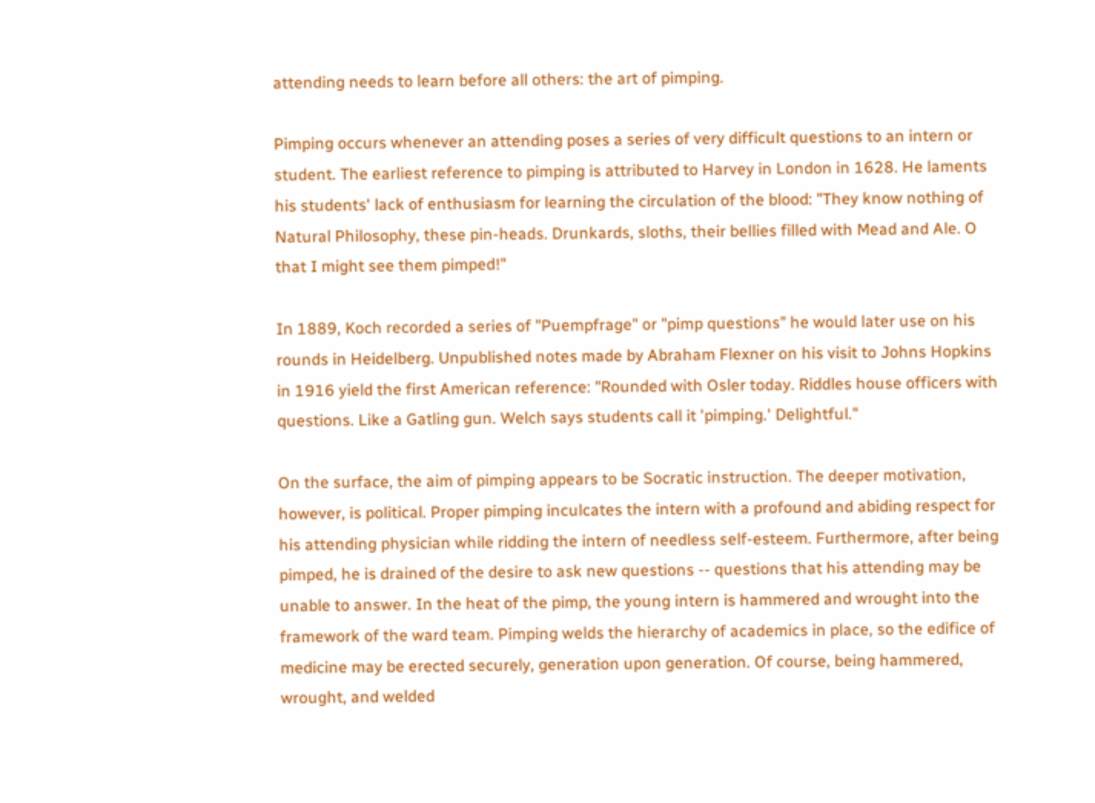attending needs to learn before all others: the art of pimping.

Pimping occurs whenever an attending poses a series of very difficult questions to an intern or student. The earliest reference to pimping is attributed to Harvey in London in 1628. He laments his students' lack of enthusiasm for learning the circulation of the blood: "They know nothing of Natural Philosophy, these pin-heads. Drunkards, sloths, their bellies filled with Mead and Ale. O that I might see them pimped!"

In 1889, Koch recorded a series of "Puempfrage" or "pimp questions" he would later use on his rounds in Heidelberg. Unpublished notes made by Abraham Flexner on his visit to Johns Hopkins in 1916 yield the first American reference: "Rounded with Osler today. Riddles house officers with questions. Like a Gatling gun. Welch says students call it 'pimping.' Delightful."

On the surface, the aim of pimping appears to be Socratic instruction. The deeper motivation, however, is political. Proper pimping inculcates the intern with a profound and abiding respect for his attending physician while ridding the intern of needless self-esteem. Furthermore, after being pimped, he is drained of the desire to ask new questions -- questions that his attending may be unable to answer. In the heat of the pimp, the young intern is hammered and wrought into the framework of the ward team. Pimping welds the hierarchy of academics in place, so the edifice of medicine may be erected securely, generation upon generation. Of course, being hammered, wrought, and welded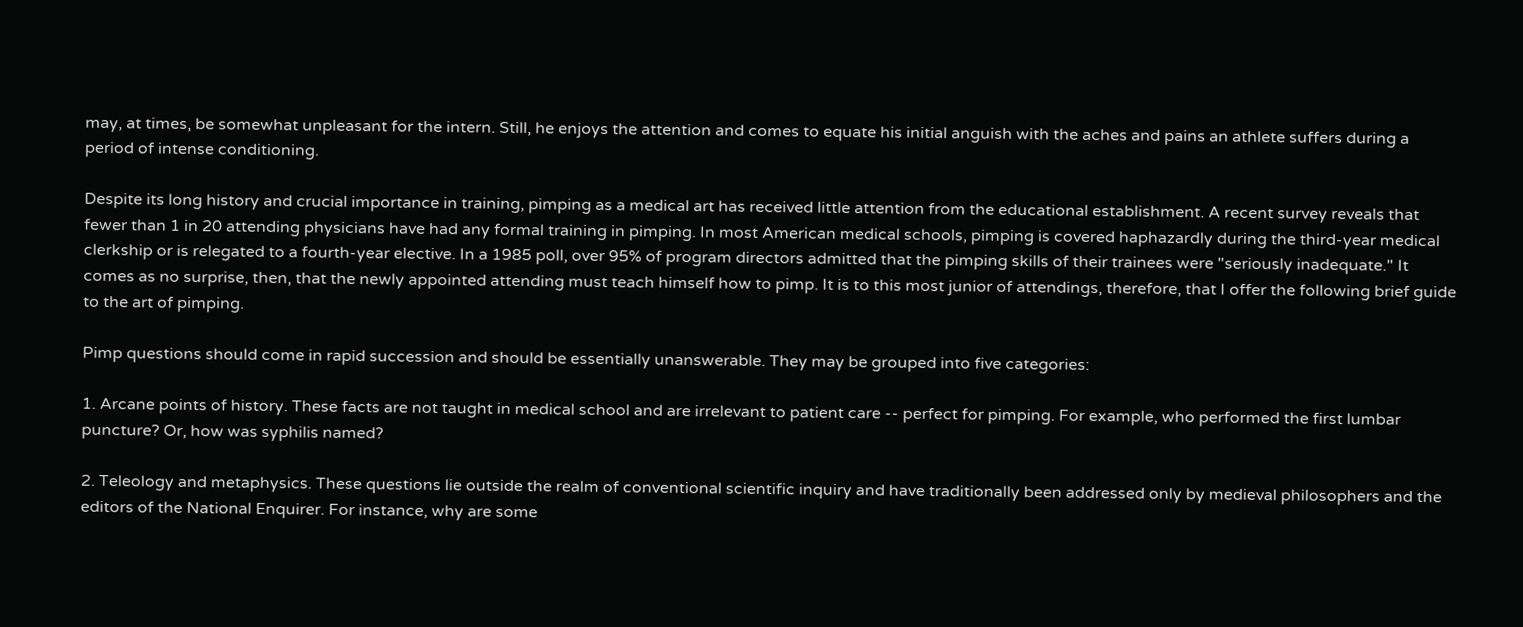may, at times, be somewhat unpleasant for the intern. Still, he enjoys the attention and comes to equate his initial anguish with the aches and pains an athlete suffers during a period of intense conditioning.

Despite its long history and crucial importance in training, pimping as a medical art has received little attention from the educational establishment. A recent survey reveals that fewer than 1 in 20 attending physicians have had any formal training in pimping. In most American medical schools, pimping is covered haphazardly during the third-year medical clerkship or is relegated to a fourth-year elective. In a 1985 poll, over 95% of program directors admitted that the pimping skills of their trainees were "seriously inadequate." It comes as no surprise, then, that the newly appointed attending must teach himself how to pimp. It is to this most junior of attendings, therefore, that I offer the following brief guide to the art of pimping.

Pimp questions should come in rapid succession and should be essentially unanswerable. They may be grouped into five categories:

1. Arcane points of history. These facts are not taught in medical school and are irrelevant to patient care -- perfect for pimping. For example, who performed the first lumbar puncture? Or, how was syphilis named?

2. Teleology and metaphysics. These questions lie outside the realm of conventional scientific inquiry and have traditionally been addressed only by medieval philosophers and the editors of the National Enquirer. For instance, why are some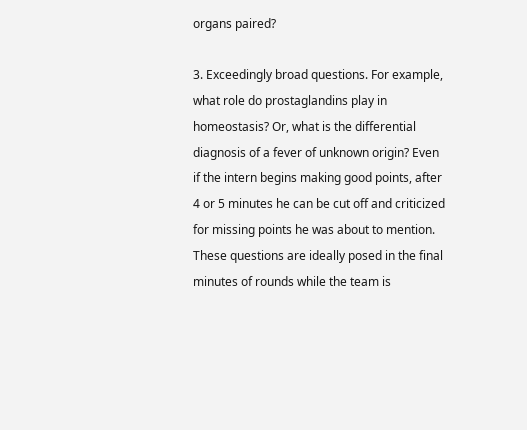organs paired?

3. Exceedingly broad questions. For example, what role do prostaglandins play in homeostasis? Or, what is the differential diagnosis of a fever of unknown origin? Even if the intern begins making good points, after 4 or 5 minutes he can be cut off and criticized for missing points he was about to mention. These questions are ideally posed in the final minutes of rounds while the team is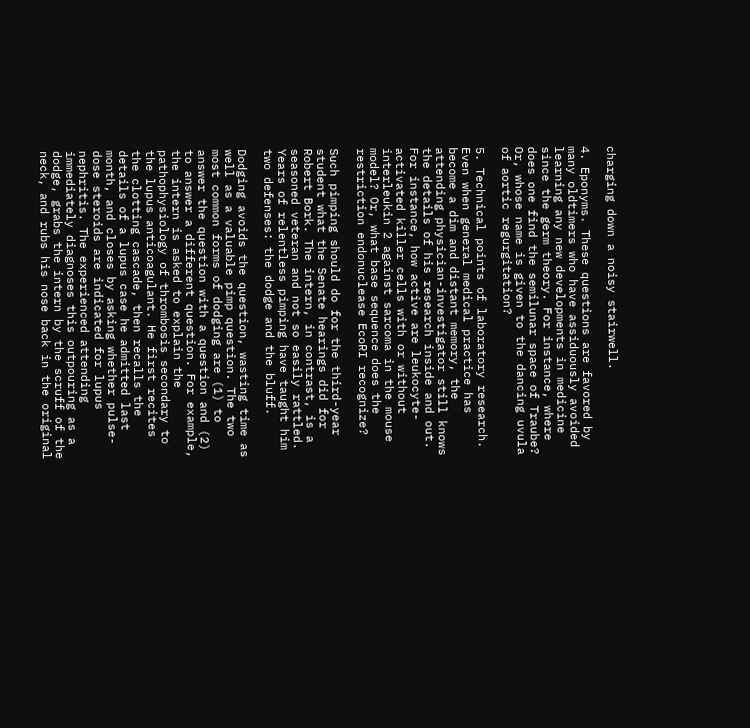charging down a noisy stairwell.

4. Eponyms. These questions are favored by many oldtimers who have assiduously avoided learning any new developments in medicine since the germ theory. For instance, where does one find the semilunar space of Traube? Or, whose name is given to the dancing uvula of aortic regurgitation?

5. Technical points of laboratory research. Even when general medical practice has become a dim and distant memory, the attending physician-investigator still knows the details of his research inside and out. For instance, how active are leukocyte-activated killer cells with or without interleukin 2 against sarcoma in the mouse model? Or, what base sequence does the restriction endonuclease EcoRI recognize?

Such pimping should do for the third-year student what the Senate hearings did for Robert Bork. The intern, in contrast, is a seasoned veteran and not so easily rattled. Years of relentless pimping have taught him two defenses: the dodge and the bluff.

Dodging avoids the question, wasting time as well as a valuable pimp question. The two most common forms of dodging are (1) to answer the question with a question and (2) to answer a different question. For example, the intern is asked to explain the pathophysiology of thrombosis secondary to the lupus anticoagulant. He first recites the clotting cascade, then recalls the details of a lupus case he admitted last month, and closes by asking whether pulse-dose steroids are indicated for lupus nephritis. The experienced attending immediately diagnoses this outpouring as a dodge, grabs the intern by the scruff of the neck, and rubs his nose back in the original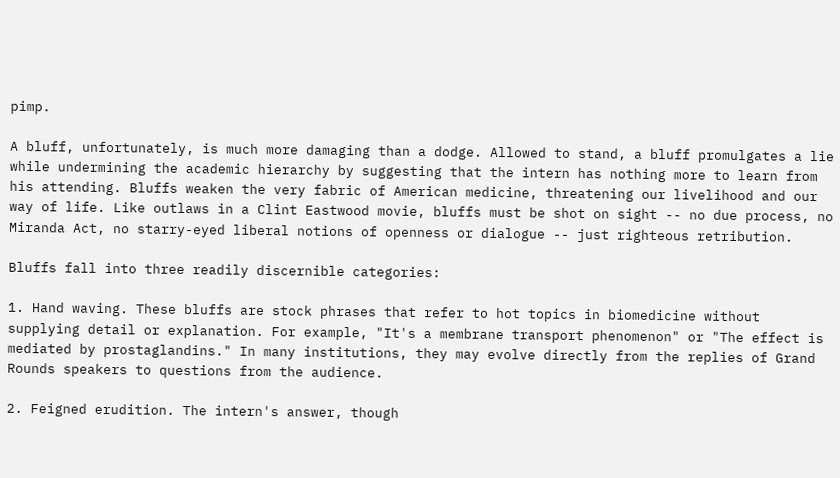pimp.

A bluff, unfortunately, is much more damaging than a dodge. Allowed to stand, a bluff promulgates a lie while undermining the academic hierarchy by suggesting that the intern has nothing more to learn from his attending. Bluffs weaken the very fabric of American medicine, threatening our livelihood and our way of life. Like outlaws in a Clint Eastwood movie, bluffs must be shot on sight -- no due process, no Miranda Act, no starry-eyed liberal notions of openness or dialogue -- just righteous retribution.

Bluffs fall into three readily discernible categories:

1. Hand waving. These bluffs are stock phrases that refer to hot topics in biomedicine without supplying detail or explanation. For example, "It's a membrane transport phenomenon" or "The effect is mediated by prostaglandins." In many institutions, they may evolve directly from the replies of Grand Rounds speakers to questions from the audience.

2. Feigned erudition. The intern's answer, though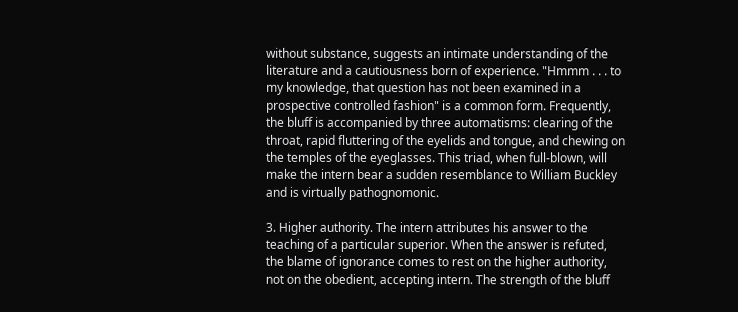without substance, suggests an intimate understanding of the literature and a cautiousness born of experience. "Hmmm . . . to my knowledge, that question has not been examined in a prospective controlled fashion" is a common form. Frequently, the bluff is accompanied by three automatisms: clearing of the throat, rapid fluttering of the eyelids and tongue, and chewing on the temples of the eyeglasses. This triad, when full-blown, will make the intern bear a sudden resemblance to William Buckley and is virtually pathognomonic.

3. Higher authority. The intern attributes his answer to the teaching of a particular superior. When the answer is refuted, the blame of ignorance comes to rest on the higher authority, not on the obedient, accepting intern. The strength of the bluff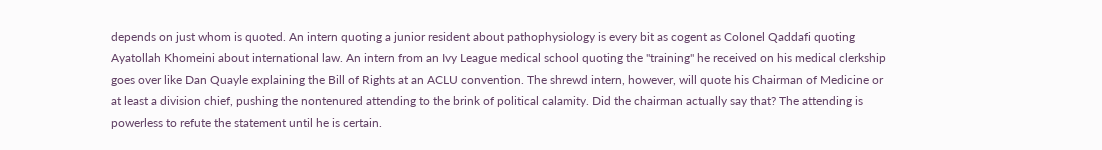depends on just whom is quoted. An intern quoting a junior resident about pathophysiology is every bit as cogent as Colonel Qaddafi quoting Ayatollah Khomeini about international law. An intern from an Ivy League medical school quoting the "training" he received on his medical clerkship goes over like Dan Quayle explaining the Bill of Rights at an ACLU convention. The shrewd intern, however, will quote his Chairman of Medicine or at least a division chief, pushing the nontenured attending to the brink of political calamity. Did the chairman actually say that? The attending is powerless to refute the statement until he is certain.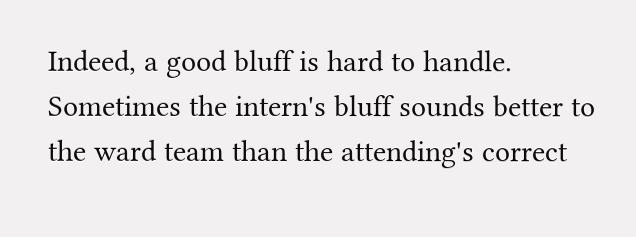Indeed, a good bluff is hard to handle. Sometimes the intern's bluff sounds better to the ward team than the attending's correct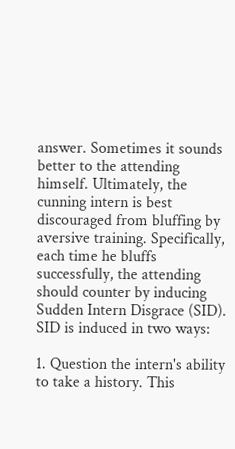answer. Sometimes it sounds better to the attending himself. Ultimately, the cunning intern is best discouraged from bluffing by aversive training. Specifically, each time he bluffs successfully, the attending should counter by inducing Sudden Intern Disgrace (SID). SID is induced in two ways:

1. Question the intern's ability to take a history. This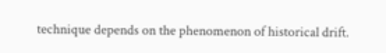technique depends on the phenomenon of historical drift.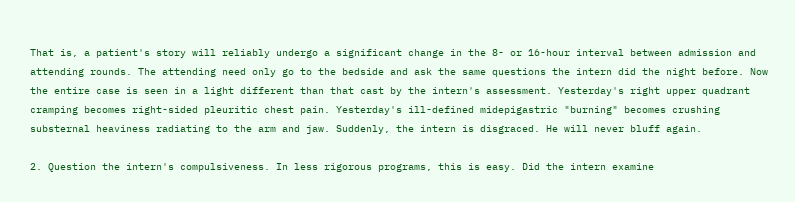That is, a patient's story will reliably undergo a significant change in the 8- or 16-hour interval between admission and attending rounds. The attending need only go to the bedside and ask the same questions the intern did the night before. Now the entire case is seen in a light different than that cast by the intern's assessment. Yesterday's right upper quadrant cramping becomes right-sided pleuritic chest pain. Yesterday's ill-defined midepigastric "burning" becomes crushing substernal heaviness radiating to the arm and jaw. Suddenly, the intern is disgraced. He will never bluff again.

2. Question the intern's compulsiveness. In less rigorous programs, this is easy. Did the intern examine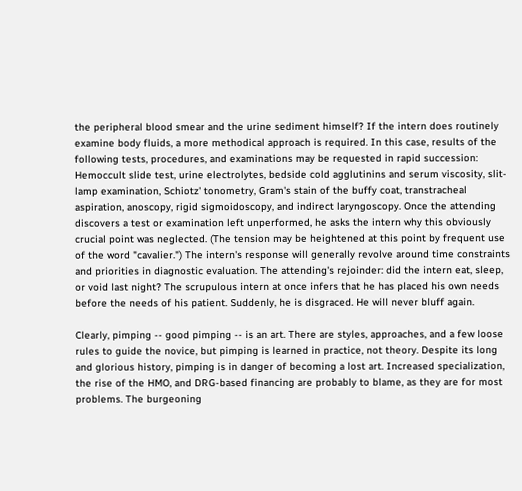the peripheral blood smear and the urine sediment himself? If the intern does routinely examine body fluids, a more methodical approach is required. In this case, results of the following tests, procedures, and examinations may be requested in rapid succession: Hemoccult slide test, urine electrolytes, bedside cold agglutinins and serum viscosity, slit-lamp examination, Schiotz' tonometry, Gram's stain of the buffy coat, transtracheal aspiration, anoscopy, rigid sigmoidoscopy, and indirect laryngoscopy. Once the attending discovers a test or examination left unperformed, he asks the intern why this obviously crucial point was neglected. (The tension may be heightened at this point by frequent use of the word "cavalier.") The intern's response will generally revolve around time constraints and priorities in diagnostic evaluation. The attending's rejoinder: did the intern eat, sleep, or void last night? The scrupulous intern at once infers that he has placed his own needs before the needs of his patient. Suddenly, he is disgraced. He will never bluff again.

Clearly, pimping -- good pimping -- is an art. There are styles, approaches, and a few loose rules to guide the novice, but pimping is learned in practice, not theory. Despite its long and glorious history, pimping is in danger of becoming a lost art. Increased specialization, the rise of the HMO, and DRG-based financing are probably to blame, as they are for most problems. The burgeoning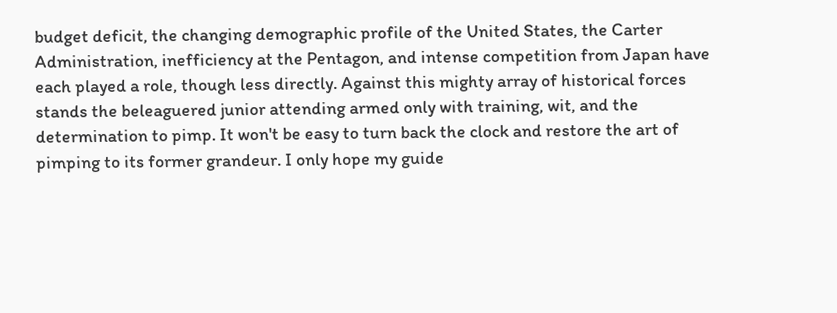budget deficit, the changing demographic profile of the United States, the Carter Administration, inefficiency at the Pentagon, and intense competition from Japan have each played a role, though less directly. Against this mighty array of historical forces stands the beleaguered junior attending armed only with training, wit, and the determination to pimp. It won't be easy to turn back the clock and restore the art of pimping to its former grandeur. I only hope my guide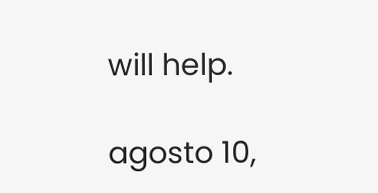will help.

agosto 10,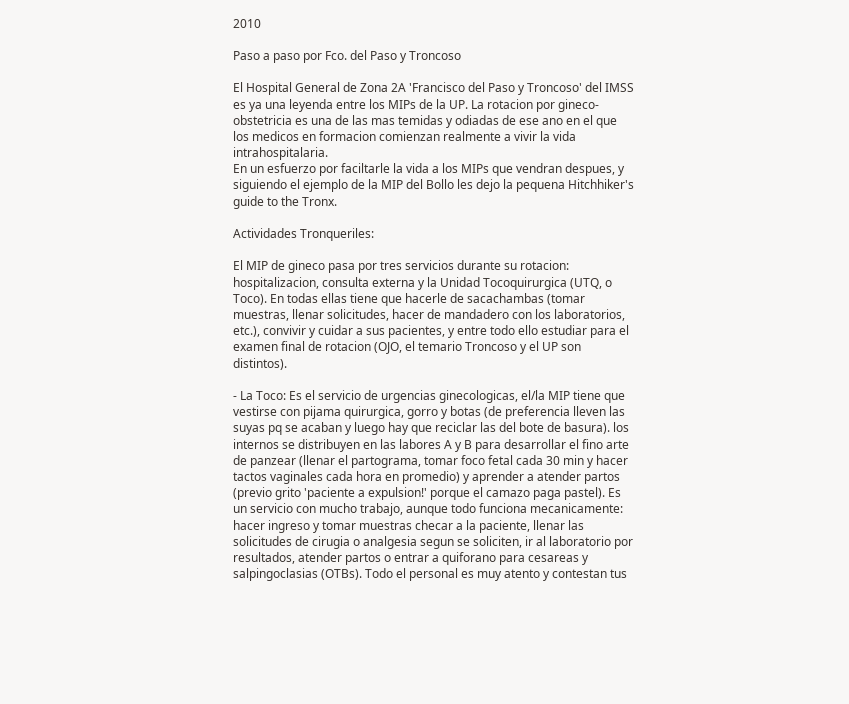2010

Paso a paso por Fco. del Paso y Troncoso

El Hospital General de Zona 2A 'Francisco del Paso y Troncoso' del IMSS es ya una leyenda entre los MIPs de la UP. La rotacion por gineco-obstetricia es una de las mas temidas y odiadas de ese ano en el que los medicos en formacion comienzan realmente a vivir la vida intrahospitalaria.
En un esfuerzo por faciltarle la vida a los MIPs que vendran despues, y siguiendo el ejemplo de la MIP del Bollo les dejo la pequena Hitchhiker's guide to the Tronx.

Actividades Tronqueriles:

El MIP de gineco pasa por tres servicios durante su rotacion: hospitalizacion, consulta externa y la Unidad Tocoquirurgica (UTQ, o Toco). En todas ellas tiene que hacerle de sacachambas (tomar muestras, llenar solicitudes, hacer de mandadero con los laboratorios, etc.), convivir y cuidar a sus pacientes, y entre todo ello estudiar para el examen final de rotacion (OJO, el temario Troncoso y el UP son distintos).

- La Toco: Es el servicio de urgencias ginecologicas, el/la MIP tiene que vestirse con pijama quirurgica, gorro y botas (de preferencia lleven las suyas pq se acaban y luego hay que reciclar las del bote de basura). los internos se distribuyen en las labores A y B para desarrollar el fino arte de panzear (llenar el partograma, tomar foco fetal cada 30 min y hacer tactos vaginales cada hora en promedio) y aprender a atender partos (previo grito 'paciente a expulsion!' porque el camazo paga pastel). Es un servicio con mucho trabajo, aunque todo funciona mecanicamente: hacer ingreso y tomar muestras checar a la paciente, llenar las solicitudes de cirugia o analgesia segun se soliciten, ir al laboratorio por resultados, atender partos o entrar a quiforano para cesareas y salpingoclasias (OTBs). Todo el personal es muy atento y contestan tus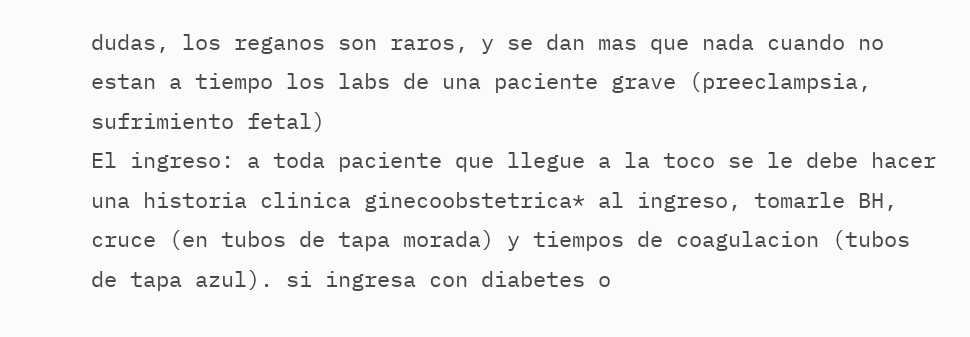dudas, los reganos son raros, y se dan mas que nada cuando no estan a tiempo los labs de una paciente grave (preeclampsia, sufrimiento fetal)
El ingreso: a toda paciente que llegue a la toco se le debe hacer una historia clinica ginecoobstetrica* al ingreso, tomarle BH, cruce (en tubos de tapa morada) y tiempos de coagulacion (tubos de tapa azul). si ingresa con diabetes o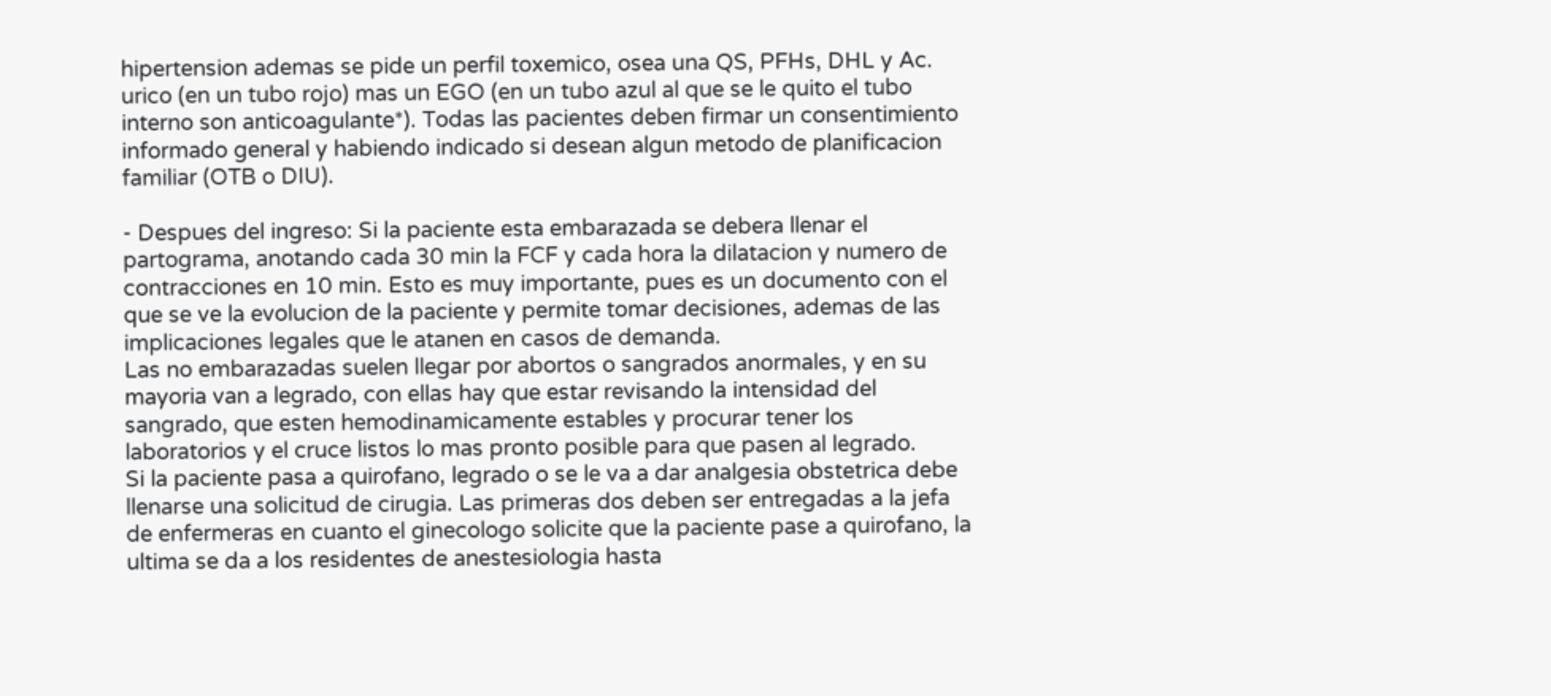hipertension ademas se pide un perfil toxemico, osea una QS, PFHs, DHL y Ac. urico (en un tubo rojo) mas un EGO (en un tubo azul al que se le quito el tubo interno son anticoagulante*). Todas las pacientes deben firmar un consentimiento informado general y habiendo indicado si desean algun metodo de planificacion familiar (OTB o DIU).

- Despues del ingreso: Si la paciente esta embarazada se debera llenar el partograma, anotando cada 30 min la FCF y cada hora la dilatacion y numero de contracciones en 10 min. Esto es muy importante, pues es un documento con el que se ve la evolucion de la paciente y permite tomar decisiones, ademas de las implicaciones legales que le atanen en casos de demanda.
Las no embarazadas suelen llegar por abortos o sangrados anormales, y en su mayoria van a legrado, con ellas hay que estar revisando la intensidad del sangrado, que esten hemodinamicamente estables y procurar tener los laboratorios y el cruce listos lo mas pronto posible para que pasen al legrado.
Si la paciente pasa a quirofano, legrado o se le va a dar analgesia obstetrica debe llenarse una solicitud de cirugia. Las primeras dos deben ser entregadas a la jefa de enfermeras en cuanto el ginecologo solicite que la paciente pase a quirofano, la ultima se da a los residentes de anestesiologia hasta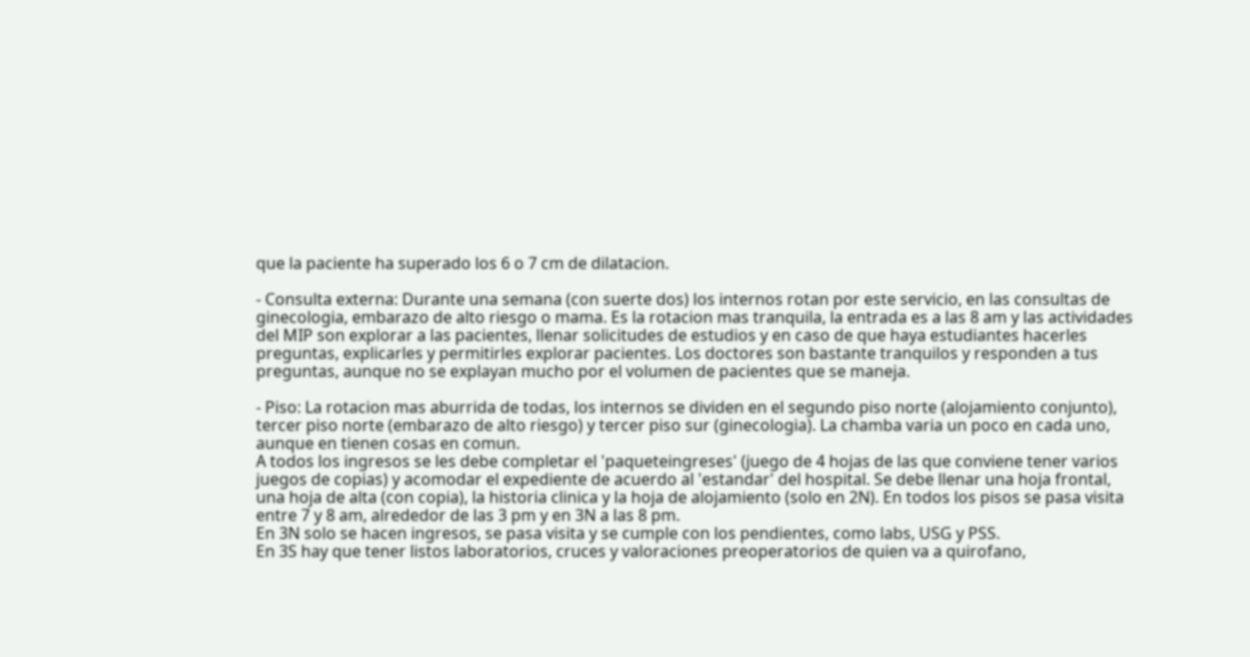que la paciente ha superado los 6 o 7 cm de dilatacion.

- Consulta externa: Durante una semana (con suerte dos) los internos rotan por este servicio, en las consultas de ginecologia, embarazo de alto riesgo o mama. Es la rotacion mas tranquila, la entrada es a las 8 am y las actividades del MIP son explorar a las pacientes, llenar solicitudes de estudios y en caso de que haya estudiantes hacerles preguntas, explicarles y permitirles explorar pacientes. Los doctores son bastante tranquilos y responden a tus preguntas, aunque no se explayan mucho por el volumen de pacientes que se maneja.

- Piso: La rotacion mas aburrida de todas, los internos se dividen en el segundo piso norte (alojamiento conjunto), tercer piso norte (embarazo de alto riesgo) y tercer piso sur (ginecologia). La chamba varia un poco en cada uno, aunque en tienen cosas en comun.
A todos los ingresos se les debe completar el 'paqueteingreses' (juego de 4 hojas de las que conviene tener varios juegos de copias) y acomodar el expediente de acuerdo al 'estandar' del hospital. Se debe llenar una hoja frontal, una hoja de alta (con copia), la historia clinica y la hoja de alojamiento (solo en 2N). En todos los pisos se pasa visita entre 7 y 8 am, alrededor de las 3 pm y en 3N a las 8 pm.
En 3N solo se hacen ingresos, se pasa visita y se cumple con los pendientes, como labs, USG y PSS.
En 3S hay que tener listos laboratorios, cruces y valoraciones preoperatorios de quien va a quirofano,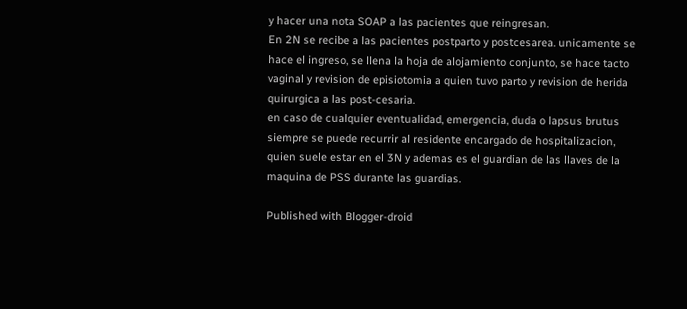y hacer una nota SOAP a las pacientes que reingresan.
En 2N se recibe a las pacientes postparto y postcesarea. unicamente se hace el ingreso, se llena la hoja de alojamiento conjunto, se hace tacto vaginal y revision de episiotomia a quien tuvo parto y revision de herida quirurgica a las post-cesaria.
en caso de cualquier eventualidad, emergencia, duda o lapsus brutus siempre se puede recurrir al residente encargado de hospitalizacion, quien suele estar en el 3N y ademas es el guardian de las llaves de la maquina de PSS durante las guardias.

Published with Blogger-droid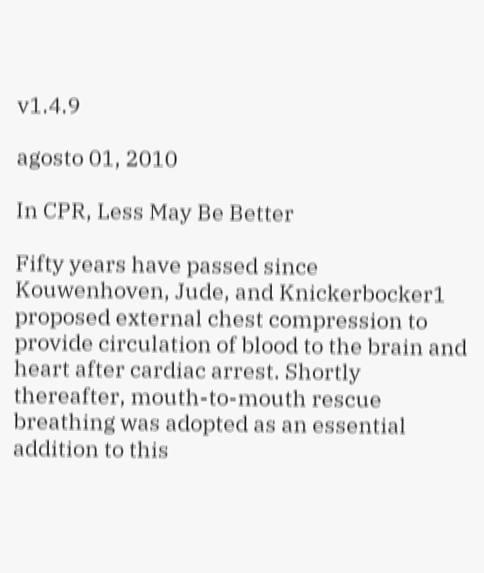v1.4.9

agosto 01, 2010

In CPR, Less May Be Better

Fifty years have passed since Kouwenhoven, Jude, and Knickerbocker1 proposed external chest compression to provide circulation of blood to the brain and heart after cardiac arrest. Shortly thereafter, mouth-to-mouth rescue breathing was adopted as an essential addition to this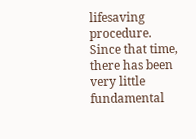lifesaving procedure. Since that time, there has been very little fundamental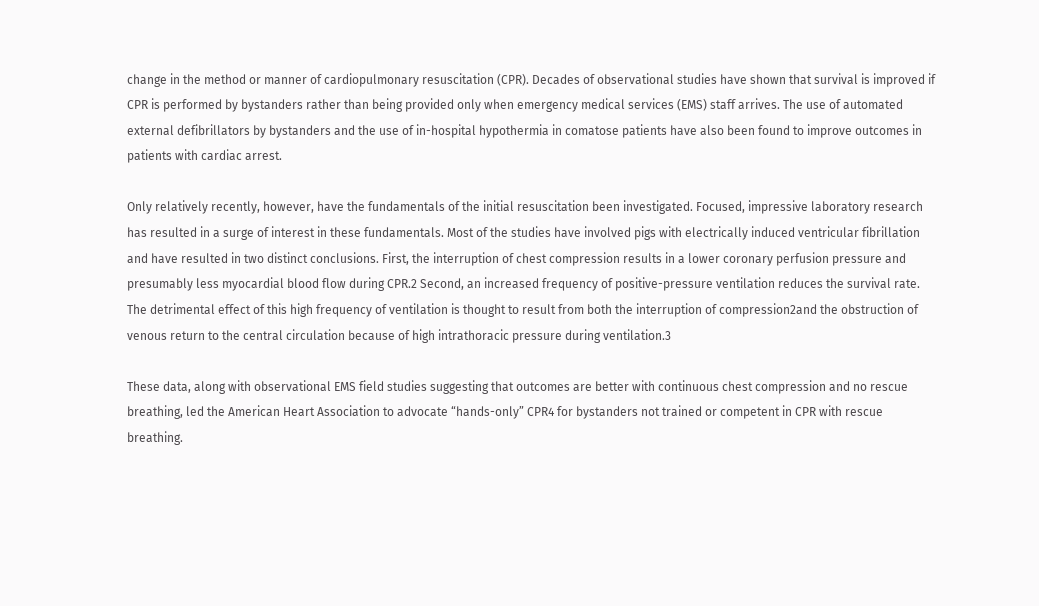change in the method or manner of cardiopulmonary resuscitation (CPR). Decades of observational studies have shown that survival is improved if CPR is performed by bystanders rather than being provided only when emergency medical services (EMS) staff arrives. The use of automated external defibrillators by bystanders and the use of in-hospital hypothermia in comatose patients have also been found to improve outcomes in patients with cardiac arrest.

Only relatively recently, however, have the fundamentals of the initial resuscitation been investigated. Focused, impressive laboratory research has resulted in a surge of interest in these fundamentals. Most of the studies have involved pigs with electrically induced ventricular fibrillation and have resulted in two distinct conclusions. First, the interruption of chest compression results in a lower coronary perfusion pressure and presumably less myocardial blood flow during CPR.2 Second, an increased frequency of positive-pressure ventilation reduces the survival rate. The detrimental effect of this high frequency of ventilation is thought to result from both the interruption of compression2and the obstruction of venous return to the central circulation because of high intrathoracic pressure during ventilation.3

These data, along with observational EMS field studies suggesting that outcomes are better with continuous chest compression and no rescue breathing, led the American Heart Association to advocate “hands-only” CPR4 for bystanders not trained or competent in CPR with rescue breathing.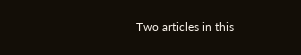Two articles in this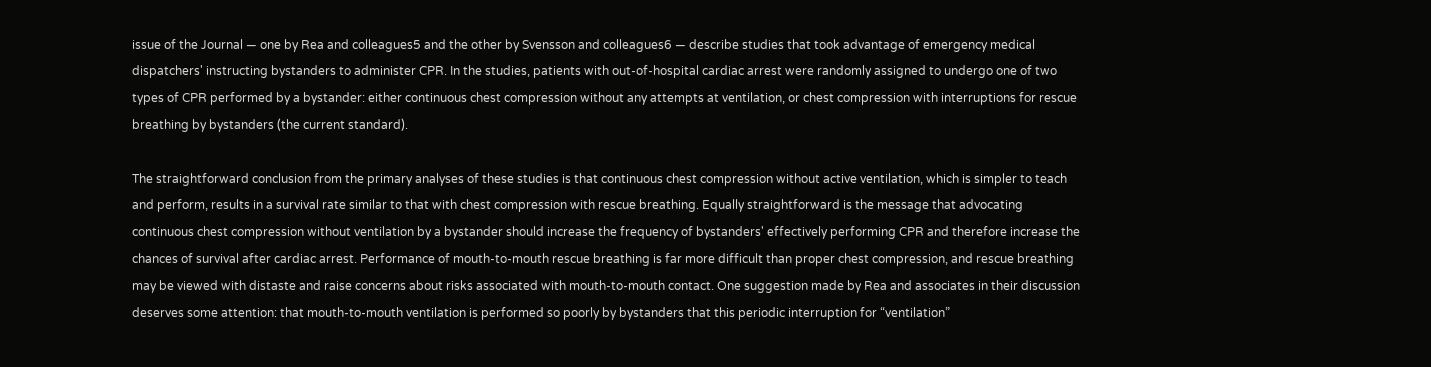issue of the Journal — one by Rea and colleagues5 and the other by Svensson and colleagues6 — describe studies that took advantage of emergency medical dispatchers' instructing bystanders to administer CPR. In the studies, patients with out-of-hospital cardiac arrest were randomly assigned to undergo one of two types of CPR performed by a bystander: either continuous chest compression without any attempts at ventilation, or chest compression with interruptions for rescue breathing by bystanders (the current standard).

The straightforward conclusion from the primary analyses of these studies is that continuous chest compression without active ventilation, which is simpler to teach and perform, results in a survival rate similar to that with chest compression with rescue breathing. Equally straightforward is the message that advocating continuous chest compression without ventilation by a bystander should increase the frequency of bystanders' effectively performing CPR and therefore increase the chances of survival after cardiac arrest. Performance of mouth-to-mouth rescue breathing is far more difficult than proper chest compression, and rescue breathing may be viewed with distaste and raise concerns about risks associated with mouth-to-mouth contact. One suggestion made by Rea and associates in their discussion deserves some attention: that mouth-to-mouth ventilation is performed so poorly by bystanders that this periodic interruption for “ventilation”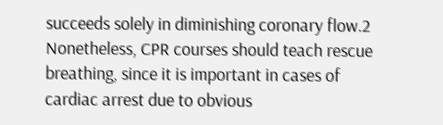succeeds solely in diminishing coronary flow.2 Nonetheless, CPR courses should teach rescue breathing, since it is important in cases of cardiac arrest due to obvious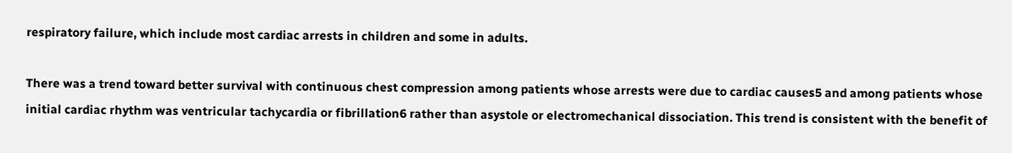respiratory failure, which include most cardiac arrests in children and some in adults.

There was a trend toward better survival with continuous chest compression among patients whose arrests were due to cardiac causes5 and among patients whose initial cardiac rhythm was ventricular tachycardia or fibrillation6 rather than asystole or electromechanical dissociation. This trend is consistent with the benefit of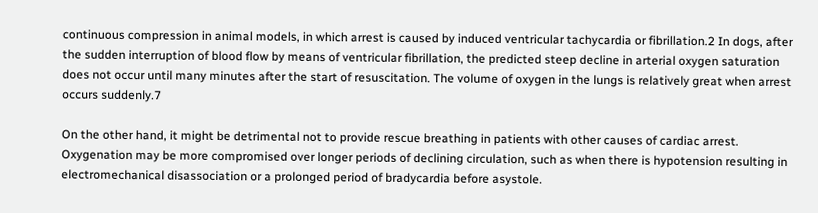continuous compression in animal models, in which arrest is caused by induced ventricular tachycardia or fibrillation.2 In dogs, after the sudden interruption of blood flow by means of ventricular fibrillation, the predicted steep decline in arterial oxygen saturation does not occur until many minutes after the start of resuscitation. The volume of oxygen in the lungs is relatively great when arrest occurs suddenly.7

On the other hand, it might be detrimental not to provide rescue breathing in patients with other causes of cardiac arrest. Oxygenation may be more compromised over longer periods of declining circulation, such as when there is hypotension resulting in electromechanical disassociation or a prolonged period of bradycardia before asystole.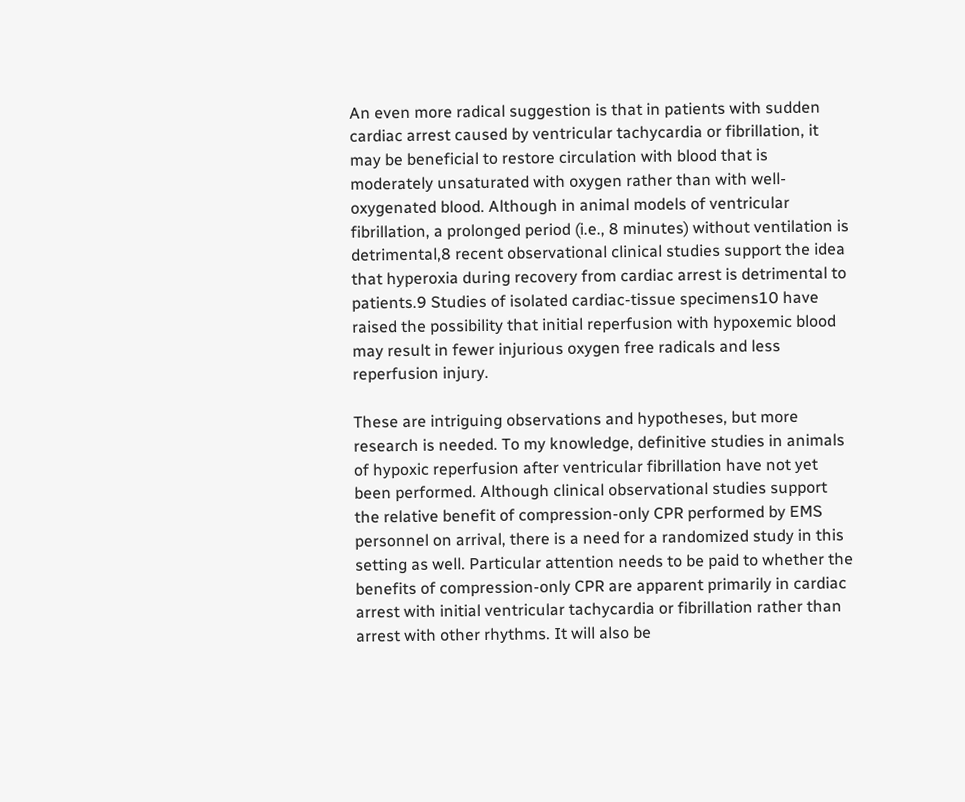An even more radical suggestion is that in patients with sudden cardiac arrest caused by ventricular tachycardia or fibrillation, it may be beneficial to restore circulation with blood that is moderately unsaturated with oxygen rather than with well-oxygenated blood. Although in animal models of ventricular fibrillation, a prolonged period (i.e., 8 minutes) without ventilation is detrimental,8 recent observational clinical studies support the idea that hyperoxia during recovery from cardiac arrest is detrimental to patients.9 Studies of isolated cardiac-tissue specimens10 have raised the possibility that initial reperfusion with hypoxemic blood may result in fewer injurious oxygen free radicals and less reperfusion injury.

These are intriguing observations and hypotheses, but more research is needed. To my knowledge, definitive studies in animals of hypoxic reperfusion after ventricular fibrillation have not yet been performed. Although clinical observational studies support the relative benefit of compression-only CPR performed by EMS personnel on arrival, there is a need for a randomized study in this setting as well. Particular attention needs to be paid to whether the benefits of compression-only CPR are apparent primarily in cardiac arrest with initial ventricular tachycardia or fibrillation rather than arrest with other rhythms. It will also be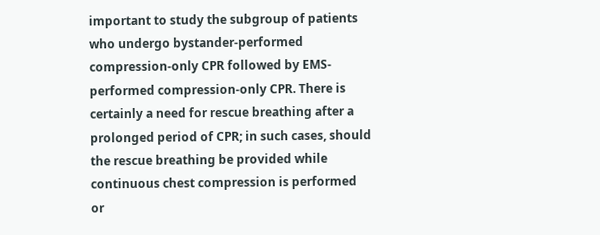important to study the subgroup of patients who undergo bystander-performed compression-only CPR followed by EMS-performed compression-only CPR. There is certainly a need for rescue breathing after a prolonged period of CPR; in such cases, should the rescue breathing be provided while continuous chest compression is performed or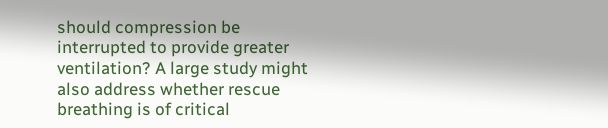should compression be interrupted to provide greater ventilation? A large study might also address whether rescue breathing is of critical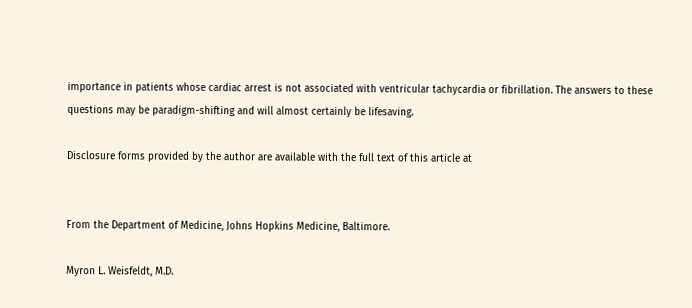importance in patients whose cardiac arrest is not associated with ventricular tachycardia or fibrillation. The answers to these questions may be paradigm-shifting and will almost certainly be lifesaving.

Disclosure forms provided by the author are available with the full text of this article at


From the Department of Medicine, Johns Hopkins Medicine, Baltimore.

Myron L. Weisfeldt, M.D.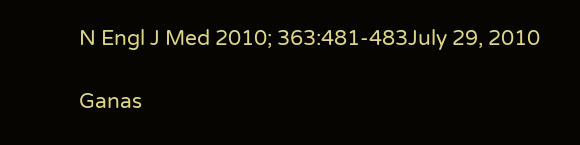N Engl J Med 2010; 363:481-483July 29, 2010

Ganas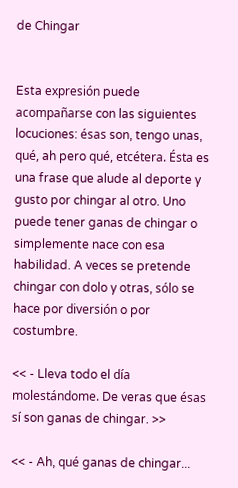de Chingar


Esta expresión puede acompañarse con las siguientes locuciones: ésas son, tengo unas, qué, ah pero qué, etcétera. Ésta es una frase que alude al deporte y gusto por chingar al otro. Uno puede tener ganas de chingar o simplemente nace con esa habilidad. A veces se pretende chingar con dolo y otras, sólo se hace por diversión o por costumbre.

<< - Lleva todo el día molestándome. De veras que ésas sí son ganas de chingar. >>

<< - Ah, qué ganas de chingar...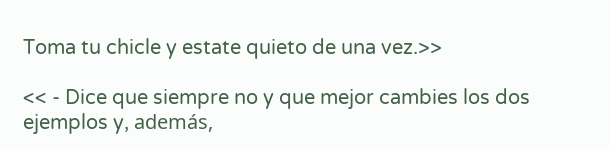Toma tu chicle y estate quieto de una vez.>>

<< - Dice que siempre no y que mejor cambies los dos ejemplos y, además,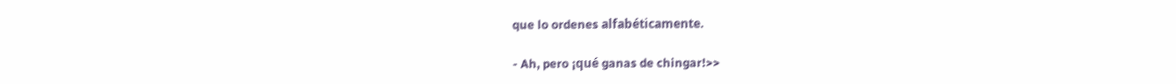que lo ordenes alfabéticamente.

- Ah, pero ¡qué ganas de chingar!>>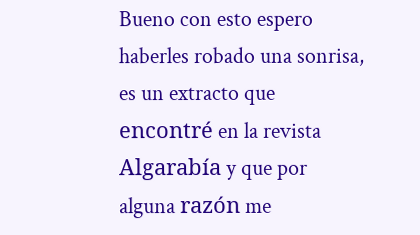Bueno con esto espero haberles robado una sonrisa, es un extracto que encontré en la revista Algarabía y que por alguna razón me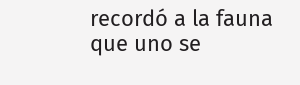recordó a la fauna que uno se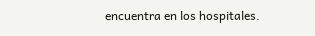encuentra en los hospitales.